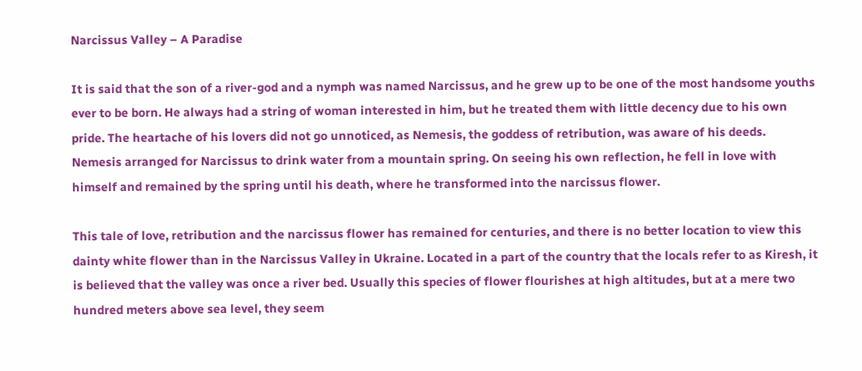Narcissus Valley – A Paradise

It is said that the son of a river-god and a nymph was named Narcissus, and he grew up to be one of the most handsome youths ever to be born. He always had a string of woman interested in him, but he treated them with little decency due to his own pride. The heartache of his lovers did not go unnoticed, as Nemesis, the goddess of retribution, was aware of his deeds. Nemesis arranged for Narcissus to drink water from a mountain spring. On seeing his own reflection, he fell in love with himself and remained by the spring until his death, where he transformed into the narcissus flower.

This tale of love, retribution and the narcissus flower has remained for centuries, and there is no better location to view this dainty white flower than in the Narcissus Valley in Ukraine. Located in a part of the country that the locals refer to as Kiresh, it is believed that the valley was once a river bed. Usually this species of flower flourishes at high altitudes, but at a mere two hundred meters above sea level, they seem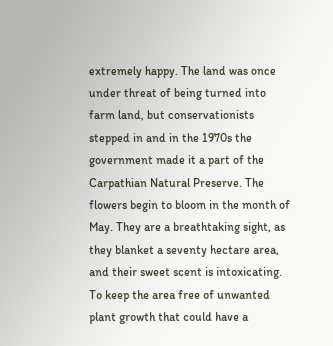extremely happy. The land was once under threat of being turned into farm land, but conservationists stepped in and in the 1970s the government made it a part of the Carpathian Natural Preserve. The flowers begin to bloom in the month of May. They are a breathtaking sight, as they blanket a seventy hectare area, and their sweet scent is intoxicating. To keep the area free of unwanted plant growth that could have a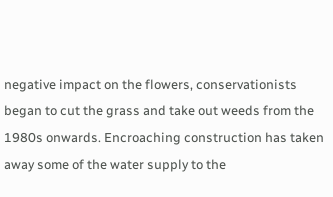negative impact on the flowers, conservationists began to cut the grass and take out weeds from the 1980s onwards. Encroaching construction has taken away some of the water supply to the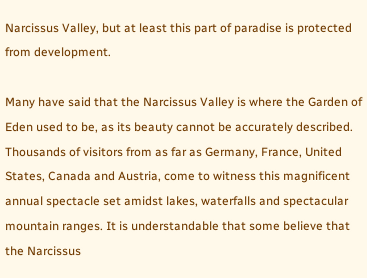Narcissus Valley, but at least this part of paradise is protected from development.

Many have said that the Narcissus Valley is where the Garden of Eden used to be, as its beauty cannot be accurately described. Thousands of visitors from as far as Germany, France, United States, Canada and Austria, come to witness this magnificent annual spectacle set amidst lakes, waterfalls and spectacular mountain ranges. It is understandable that some believe that the Narcissus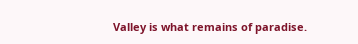Valley is what remains of paradise.